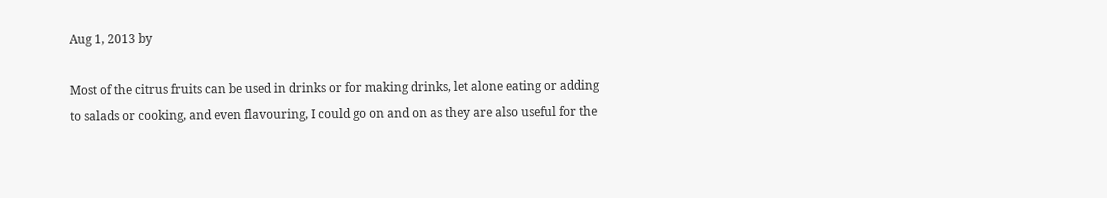Aug 1, 2013 by

Most of the citrus fruits can be used in drinks or for making drinks, let alone eating or adding to salads or cooking, and even flavouring, I could go on and on as they are also useful for the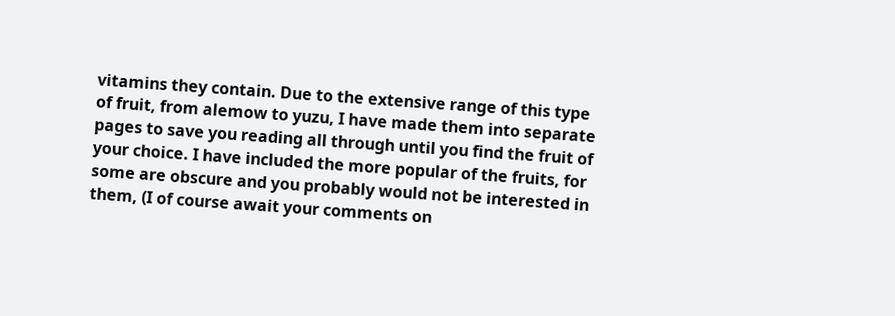vitamins they contain. Due to the extensive range of this type of fruit, from alemow to yuzu, I have made them into separate pages to save you reading all through until you find the fruit of your choice. I have included the more popular of the fruits, for some are obscure and you probably would not be interested in them, (I of course await your comments on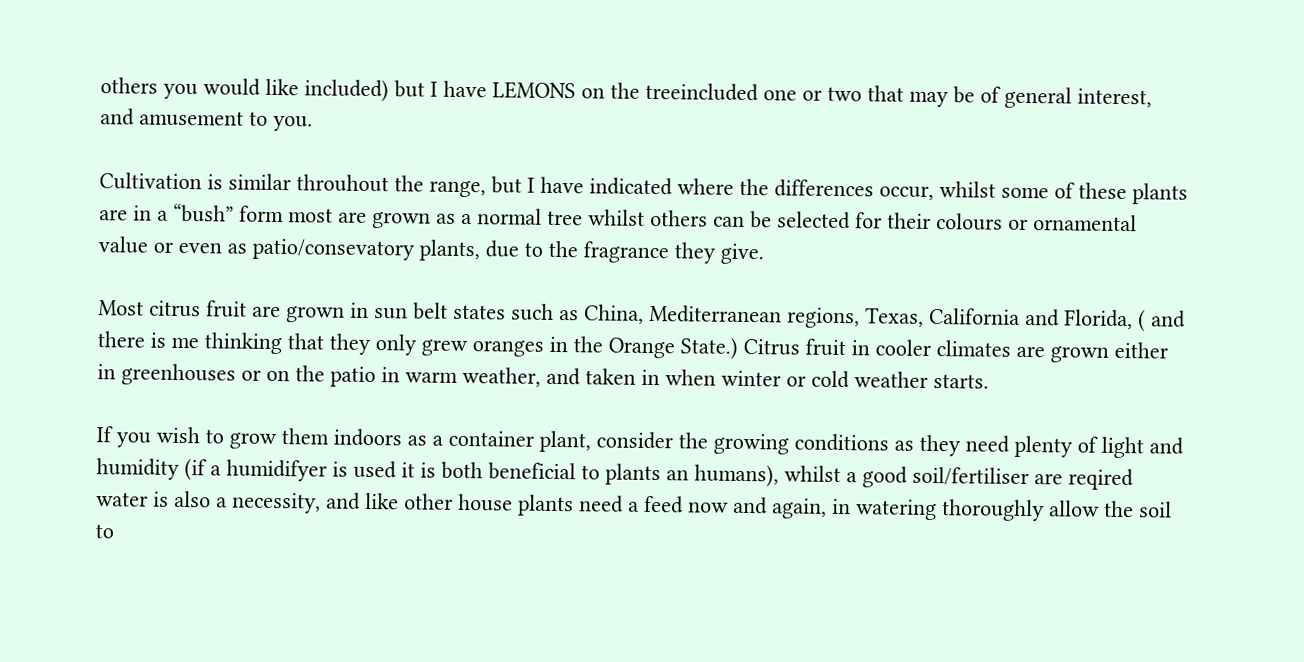others you would like included) but I have LEMONS on the treeincluded one or two that may be of general interest, and amusement to you.

Cultivation is similar throuhout the range, but I have indicated where the differences occur, whilst some of these plants are in a “bush” form most are grown as a normal tree whilst others can be selected for their colours or ornamental value or even as patio/consevatory plants, due to the fragrance they give.

Most citrus fruit are grown in sun belt states such as China, Mediterranean regions, Texas, California and Florida, ( and there is me thinking that they only grew oranges in the Orange State.) Citrus fruit in cooler climates are grown either in greenhouses or on the patio in warm weather, and taken in when winter or cold weather starts.

If you wish to grow them indoors as a container plant, consider the growing conditions as they need plenty of light and humidity (if a humidifyer is used it is both beneficial to plants an humans), whilst a good soil/fertiliser are reqired water is also a necessity, and like other house plants need a feed now and again, in watering thoroughly allow the soil to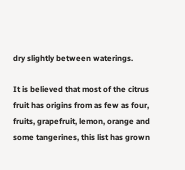dry slightly between waterings.

It is believed that most of the citrus fruit has origins from as few as four, fruits, grapefruit, lemon, orange and some tangerines, this list has grown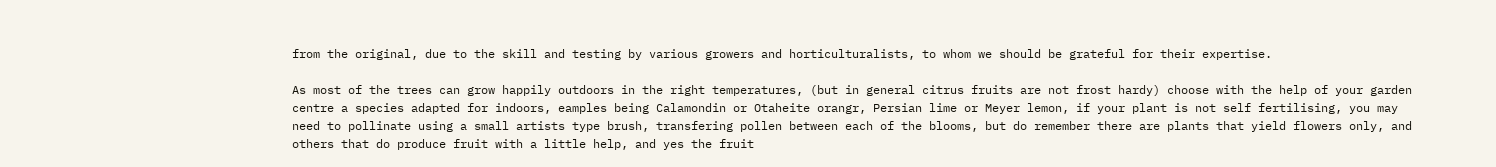from the original, due to the skill and testing by various growers and horticulturalists, to whom we should be grateful for their expertise.

As most of the trees can grow happily outdoors in the right temperatures, (but in general citrus fruits are not frost hardy) choose with the help of your garden centre a species adapted for indoors, eamples being Calamondin or Otaheite orangr, Persian lime or Meyer lemon, if your plant is not self fertilising, you may need to pollinate using a small artists type brush, transfering pollen between each of the blooms, but do remember there are plants that yield flowers only, and others that do produce fruit with a little help, and yes the fruit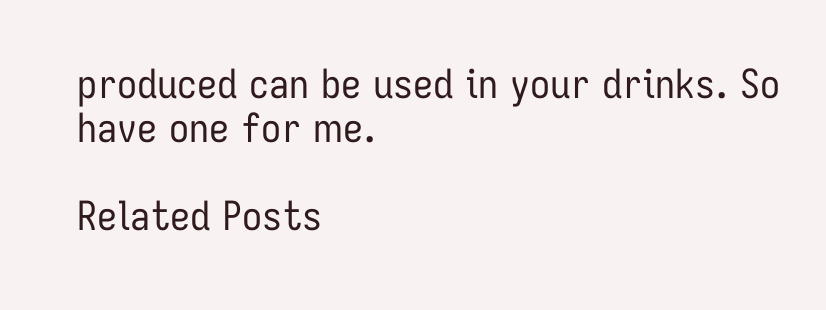produced can be used in your drinks. So have one for me.

Related Posts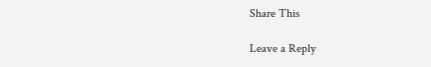Share This

Leave a Reply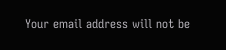Your email address will not be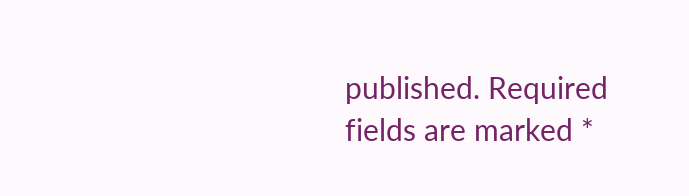published. Required fields are marked *